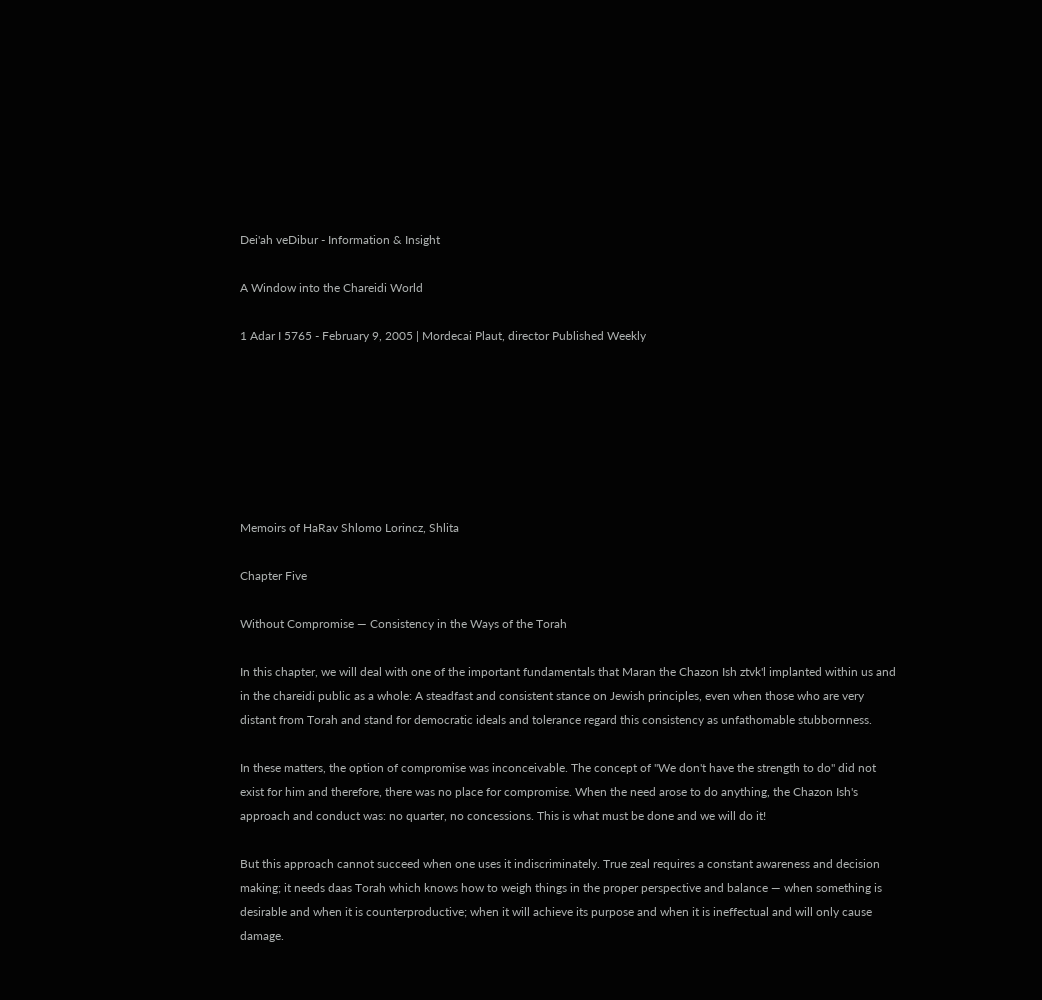Dei'ah veDibur - Information & Insight

A Window into the Chareidi World

1 Adar I 5765 - February 9, 2005 | Mordecai Plaut, director Published Weekly







Memoirs of HaRav Shlomo Lorincz, Shlita

Chapter Five

Without Compromise — Consistency in the Ways of the Torah

In this chapter, we will deal with one of the important fundamentals that Maran the Chazon Ish ztvk'l implanted within us and in the chareidi public as a whole: A steadfast and consistent stance on Jewish principles, even when those who are very distant from Torah and stand for democratic ideals and tolerance regard this consistency as unfathomable stubbornness.

In these matters, the option of compromise was inconceivable. The concept of "We don't have the strength to do" did not exist for him and therefore, there was no place for compromise. When the need arose to do anything, the Chazon Ish's approach and conduct was: no quarter, no concessions. This is what must be done and we will do it!

But this approach cannot succeed when one uses it indiscriminately. True zeal requires a constant awareness and decision making; it needs daas Torah which knows how to weigh things in the proper perspective and balance — when something is desirable and when it is counterproductive; when it will achieve its purpose and when it is ineffectual and will only cause damage.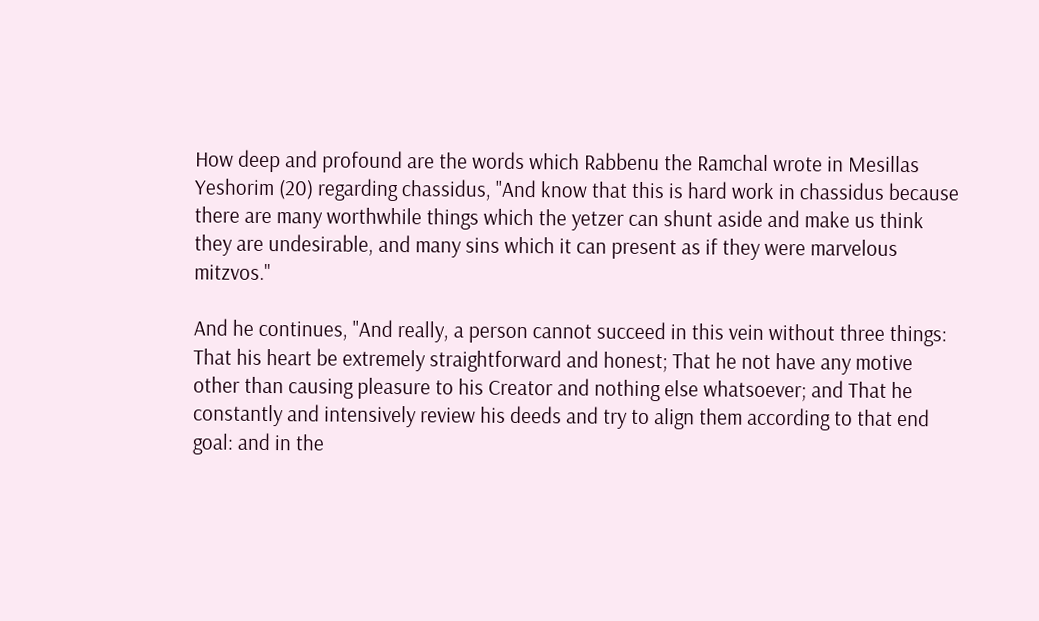How deep and profound are the words which Rabbenu the Ramchal wrote in Mesillas Yeshorim (20) regarding chassidus, "And know that this is hard work in chassidus because there are many worthwhile things which the yetzer can shunt aside and make us think they are undesirable, and many sins which it can present as if they were marvelous mitzvos."

And he continues, "And really, a person cannot succeed in this vein without three things: That his heart be extremely straightforward and honest; That he not have any motive other than causing pleasure to his Creator and nothing else whatsoever; and That he constantly and intensively review his deeds and try to align them according to that end goal: and in the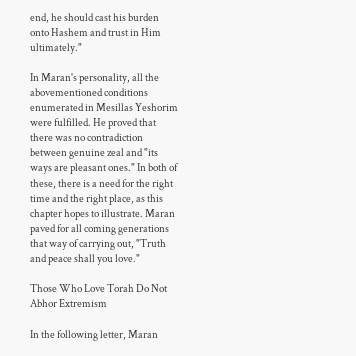end, he should cast his burden onto Hashem and trust in Him ultimately."

In Maran's personality, all the abovementioned conditions enumerated in Mesillas Yeshorim were fulfilled. He proved that there was no contradiction between genuine zeal and "its ways are pleasant ones." In both of these, there is a need for the right time and the right place, as this chapter hopes to illustrate. Maran paved for all coming generations that way of carrying out, "Truth and peace shall you love."

Those Who Love Torah Do Not Abhor Extremism

In the following letter, Maran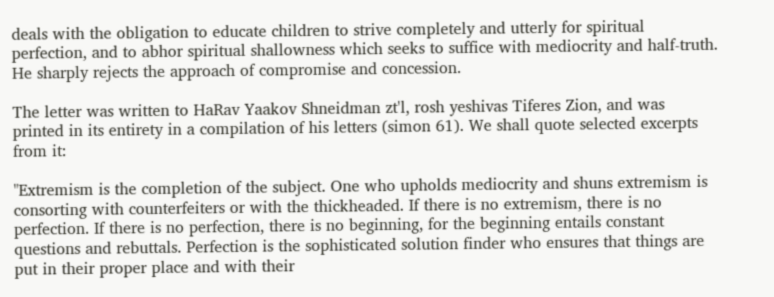deals with the obligation to educate children to strive completely and utterly for spiritual perfection, and to abhor spiritual shallowness which seeks to suffice with mediocrity and half-truth. He sharply rejects the approach of compromise and concession.

The letter was written to HaRav Yaakov Shneidman zt'l, rosh yeshivas Tiferes Zion, and was printed in its entirety in a compilation of his letters (simon 61). We shall quote selected excerpts from it:

"Extremism is the completion of the subject. One who upholds mediocrity and shuns extremism is consorting with counterfeiters or with the thickheaded. If there is no extremism, there is no perfection. If there is no perfection, there is no beginning, for the beginning entails constant questions and rebuttals. Perfection is the sophisticated solution finder who ensures that things are put in their proper place and with their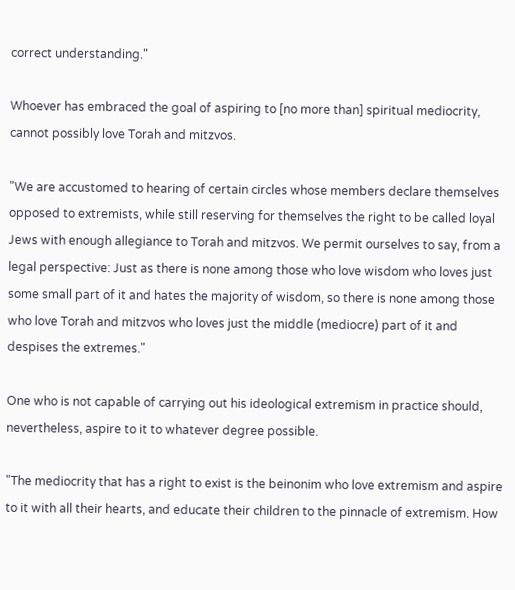correct understanding."

Whoever has embraced the goal of aspiring to [no more than] spiritual mediocrity, cannot possibly love Torah and mitzvos.

"We are accustomed to hearing of certain circles whose members declare themselves opposed to extremists, while still reserving for themselves the right to be called loyal Jews with enough allegiance to Torah and mitzvos. We permit ourselves to say, from a legal perspective: Just as there is none among those who love wisdom who loves just some small part of it and hates the majority of wisdom, so there is none among those who love Torah and mitzvos who loves just the middle (mediocre) part of it and despises the extremes."

One who is not capable of carrying out his ideological extremism in practice should, nevertheless, aspire to it to whatever degree possible.

"The mediocrity that has a right to exist is the beinonim who love extremism and aspire to it with all their hearts, and educate their children to the pinnacle of extremism. How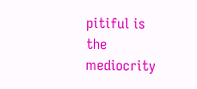pitiful is the mediocrity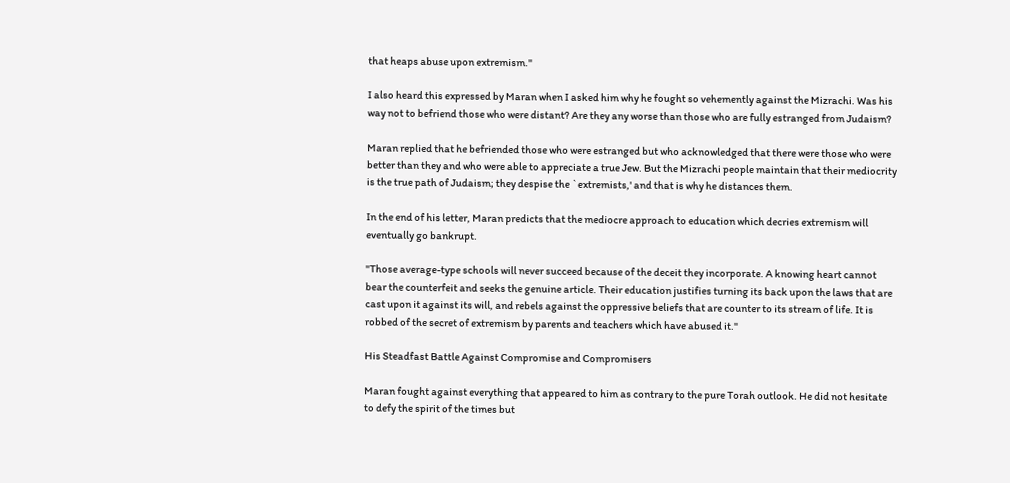that heaps abuse upon extremism."

I also heard this expressed by Maran when I asked him why he fought so vehemently against the Mizrachi. Was his way not to befriend those who were distant? Are they any worse than those who are fully estranged from Judaism?

Maran replied that he befriended those who were estranged but who acknowledged that there were those who were better than they and who were able to appreciate a true Jew. But the Mizrachi people maintain that their mediocrity is the true path of Judaism; they despise the `extremists,' and that is why he distances them.

In the end of his letter, Maran predicts that the mediocre approach to education which decries extremism will eventually go bankrupt.

"Those average-type schools will never succeed because of the deceit they incorporate. A knowing heart cannot bear the counterfeit and seeks the genuine article. Their education justifies turning its back upon the laws that are cast upon it against its will, and rebels against the oppressive beliefs that are counter to its stream of life. It is robbed of the secret of extremism by parents and teachers which have abused it."

His Steadfast Battle Against Compromise and Compromisers

Maran fought against everything that appeared to him as contrary to the pure Torah outlook. He did not hesitate to defy the spirit of the times but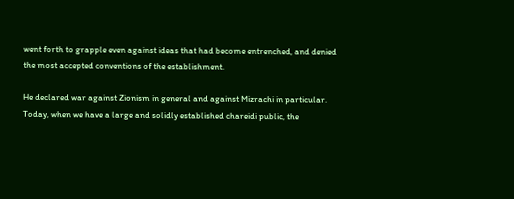went forth to grapple even against ideas that had become entrenched, and denied the most accepted conventions of the establishment.

He declared war against Zionism in general and against Mizrachi in particular. Today, when we have a large and solidly established chareidi public, the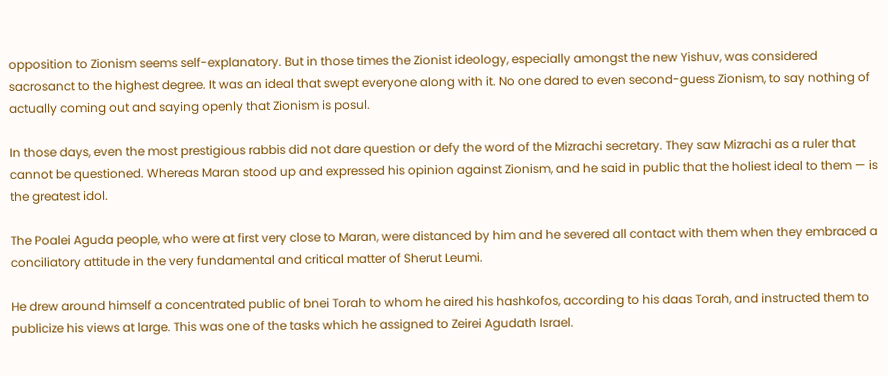opposition to Zionism seems self-explanatory. But in those times the Zionist ideology, especially amongst the new Yishuv, was considered sacrosanct to the highest degree. It was an ideal that swept everyone along with it. No one dared to even second-guess Zionism, to say nothing of actually coming out and saying openly that Zionism is posul.

In those days, even the most prestigious rabbis did not dare question or defy the word of the Mizrachi secretary. They saw Mizrachi as a ruler that cannot be questioned. Whereas Maran stood up and expressed his opinion against Zionism, and he said in public that the holiest ideal to them — is the greatest idol.

The Poalei Aguda people, who were at first very close to Maran, were distanced by him and he severed all contact with them when they embraced a conciliatory attitude in the very fundamental and critical matter of Sherut Leumi.

He drew around himself a concentrated public of bnei Torah to whom he aired his hashkofos, according to his daas Torah, and instructed them to publicize his views at large. This was one of the tasks which he assigned to Zeirei Agudath Israel.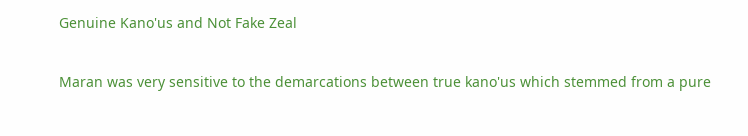Genuine Kano'us and Not Fake Zeal

Maran was very sensitive to the demarcations between true kano'us which stemmed from a pure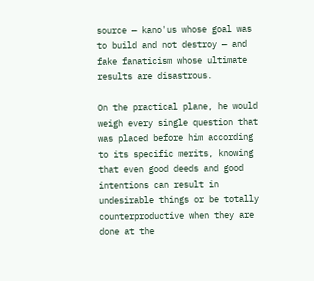source — kano'us whose goal was to build and not destroy — and fake fanaticism whose ultimate results are disastrous.

On the practical plane, he would weigh every single question that was placed before him according to its specific merits, knowing that even good deeds and good intentions can result in undesirable things or be totally counterproductive when they are done at the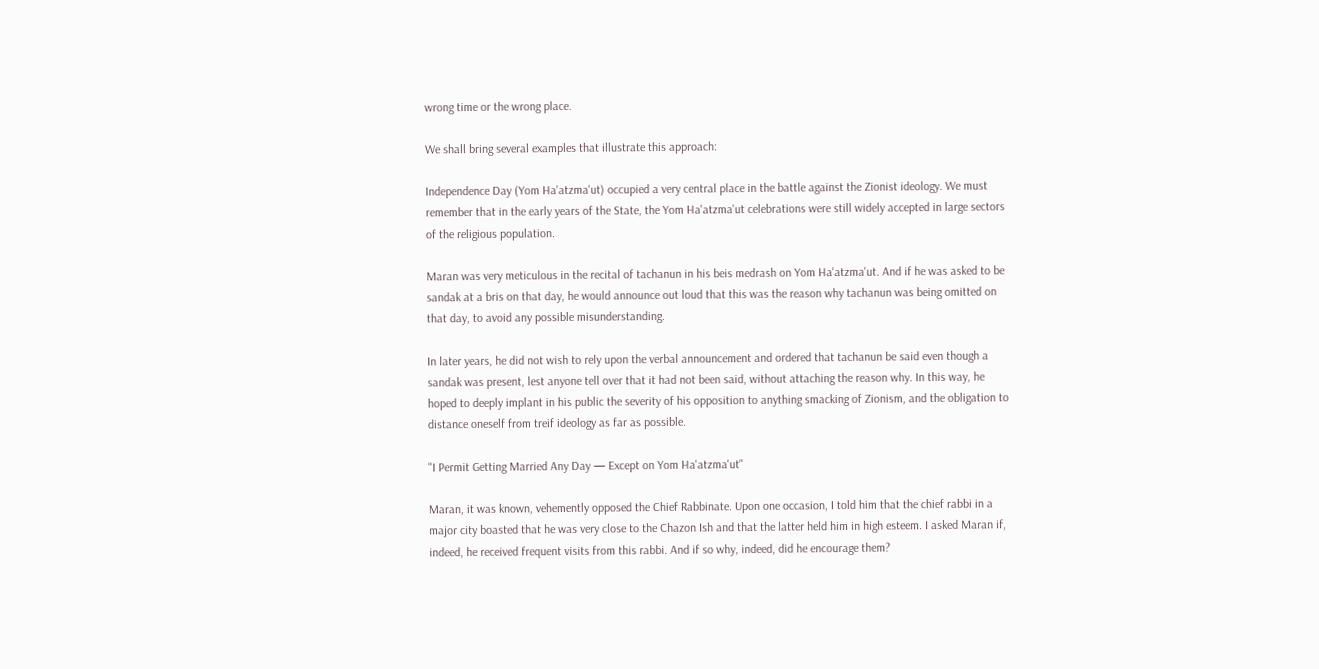wrong time or the wrong place.

We shall bring several examples that illustrate this approach:

Independence Day (Yom Ha'atzma'ut) occupied a very central place in the battle against the Zionist ideology. We must remember that in the early years of the State, the Yom Ha'atzma'ut celebrations were still widely accepted in large sectors of the religious population.

Maran was very meticulous in the recital of tachanun in his beis medrash on Yom Ha'atzma'ut. And if he was asked to be sandak at a bris on that day, he would announce out loud that this was the reason why tachanun was being omitted on that day, to avoid any possible misunderstanding.

In later years, he did not wish to rely upon the verbal announcement and ordered that tachanun be said even though a sandak was present, lest anyone tell over that it had not been said, without attaching the reason why. In this way, he hoped to deeply implant in his public the severity of his opposition to anything smacking of Zionism, and the obligation to distance oneself from treif ideology as far as possible.

"I Permit Getting Married Any Day — Except on Yom Ha'atzma'ut"

Maran, it was known, vehemently opposed the Chief Rabbinate. Upon one occasion, I told him that the chief rabbi in a major city boasted that he was very close to the Chazon Ish and that the latter held him in high esteem. I asked Maran if, indeed, he received frequent visits from this rabbi. And if so why, indeed, did he encourage them?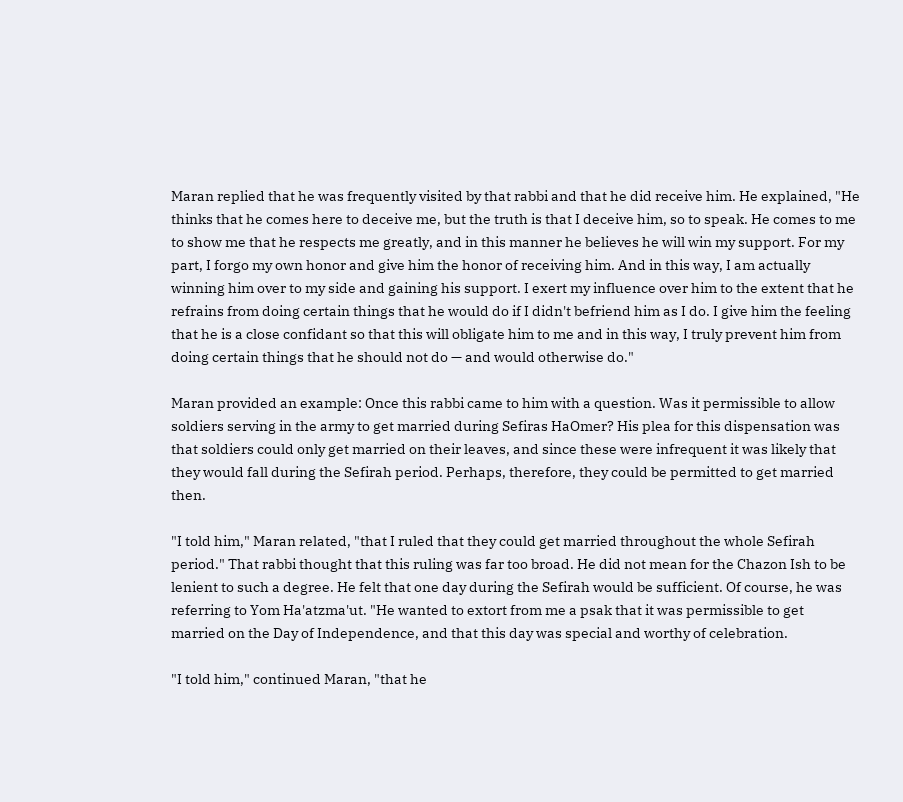Maran replied that he was frequently visited by that rabbi and that he did receive him. He explained, "He thinks that he comes here to deceive me, but the truth is that I deceive him, so to speak. He comes to me to show me that he respects me greatly, and in this manner he believes he will win my support. For my part, I forgo my own honor and give him the honor of receiving him. And in this way, I am actually winning him over to my side and gaining his support. I exert my influence over him to the extent that he refrains from doing certain things that he would do if I didn't befriend him as I do. I give him the feeling that he is a close confidant so that this will obligate him to me and in this way, I truly prevent him from doing certain things that he should not do — and would otherwise do."

Maran provided an example: Once this rabbi came to him with a question. Was it permissible to allow soldiers serving in the army to get married during Sefiras HaOmer? His plea for this dispensation was that soldiers could only get married on their leaves, and since these were infrequent it was likely that they would fall during the Sefirah period. Perhaps, therefore, they could be permitted to get married then.

"I told him," Maran related, "that I ruled that they could get married throughout the whole Sefirah period." That rabbi thought that this ruling was far too broad. He did not mean for the Chazon Ish to be lenient to such a degree. He felt that one day during the Sefirah would be sufficient. Of course, he was referring to Yom Ha'atzma'ut. "He wanted to extort from me a psak that it was permissible to get married on the Day of Independence, and that this day was special and worthy of celebration.

"I told him," continued Maran, "that he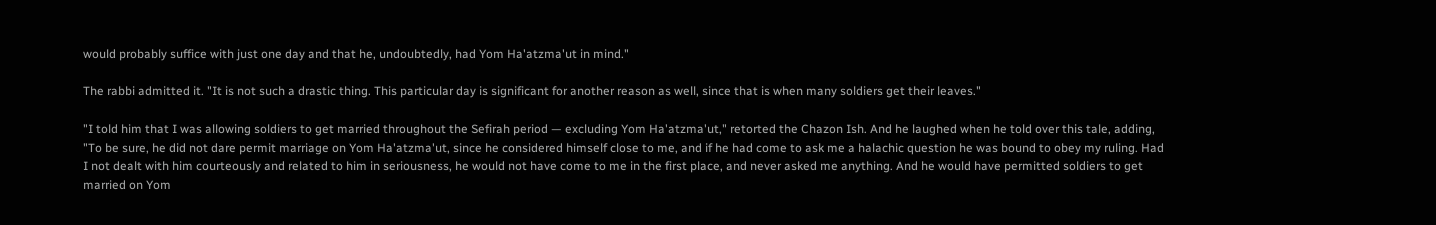would probably suffice with just one day and that he, undoubtedly, had Yom Ha'atzma'ut in mind."

The rabbi admitted it. "It is not such a drastic thing. This particular day is significant for another reason as well, since that is when many soldiers get their leaves."

"I told him that I was allowing soldiers to get married throughout the Sefirah period — excluding Yom Ha'atzma'ut," retorted the Chazon Ish. And he laughed when he told over this tale, adding, "To be sure, he did not dare permit marriage on Yom Ha'atzma'ut, since he considered himself close to me, and if he had come to ask me a halachic question he was bound to obey my ruling. Had I not dealt with him courteously and related to him in seriousness, he would not have come to me in the first place, and never asked me anything. And he would have permitted soldiers to get married on Yom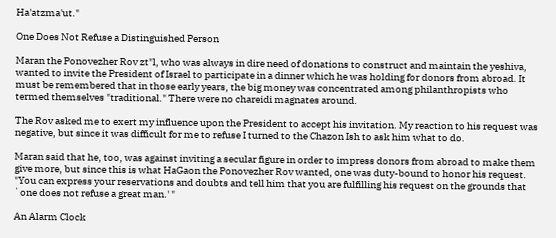Ha'atzma'ut."

One Does Not Refuse a Distinguished Person

Maran the Ponovezher Rov zt"l, who was always in dire need of donations to construct and maintain the yeshiva, wanted to invite the President of Israel to participate in a dinner which he was holding for donors from abroad. It must be remembered that in those early years, the big money was concentrated among philanthropists who termed themselves "traditional." There were no chareidi magnates around.

The Rov asked me to exert my influence upon the President to accept his invitation. My reaction to his request was negative, but since it was difficult for me to refuse I turned to the Chazon Ish to ask him what to do.

Maran said that he, too, was against inviting a secular figure in order to impress donors from abroad to make them give more, but since this is what HaGaon the Ponovezher Rov wanted, one was duty-bound to honor his request. "You can express your reservations and doubts and tell him that you are fulfilling his request on the grounds that `one does not refuse a great man.' "

An Alarm Clock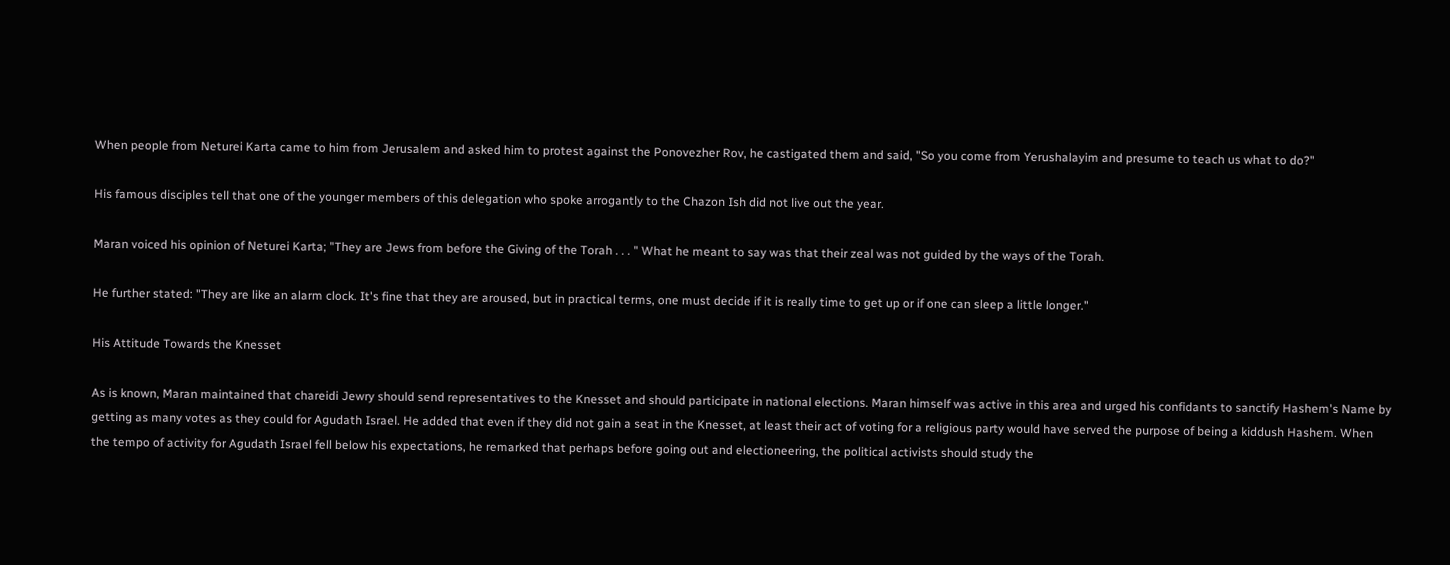When people from Neturei Karta came to him from Jerusalem and asked him to protest against the Ponovezher Rov, he castigated them and said, "So you come from Yerushalayim and presume to teach us what to do?"

His famous disciples tell that one of the younger members of this delegation who spoke arrogantly to the Chazon Ish did not live out the year.

Maran voiced his opinion of Neturei Karta; "They are Jews from before the Giving of the Torah . . . " What he meant to say was that their zeal was not guided by the ways of the Torah.

He further stated: "They are like an alarm clock. It's fine that they are aroused, but in practical terms, one must decide if it is really time to get up or if one can sleep a little longer."

His Attitude Towards the Knesset

As is known, Maran maintained that chareidi Jewry should send representatives to the Knesset and should participate in national elections. Maran himself was active in this area and urged his confidants to sanctify Hashem's Name by getting as many votes as they could for Agudath Israel. He added that even if they did not gain a seat in the Knesset, at least their act of voting for a religious party would have served the purpose of being a kiddush Hashem. When the tempo of activity for Agudath Israel fell below his expectations, he remarked that perhaps before going out and electioneering, the political activists should study the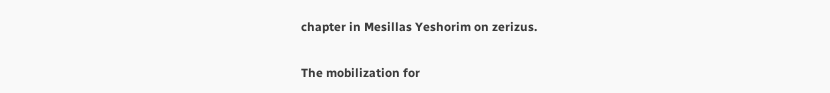chapter in Mesillas Yeshorim on zerizus.

The mobilization for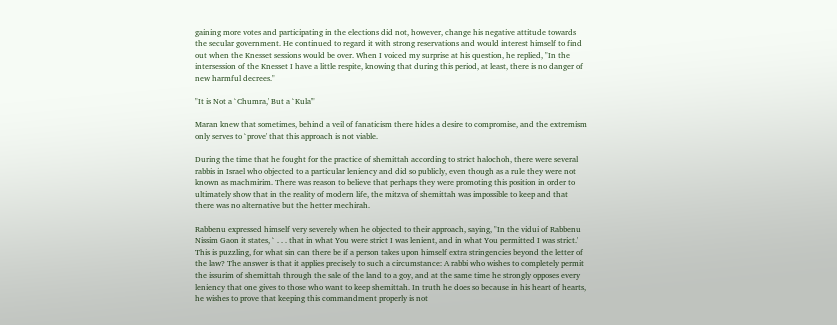gaining more votes and participating in the elections did not, however, change his negative attitude towards the secular government. He continued to regard it with strong reservations and would interest himself to find out when the Knesset sessions would be over. When I voiced my surprise at his question, he replied, "In the intersession of the Knesset I have a little respite, knowing that during this period, at least, there is no danger of new harmful decrees."

"It is Not a `Chumra,' But a `Kula'"

Maran knew that sometimes, behind a veil of fanaticism there hides a desire to compromise, and the extremism only serves to `prove' that this approach is not viable.

During the time that he fought for the practice of shemittah according to strict halochoh, there were several rabbis in Israel who objected to a particular leniency and did so publicly, even though as a rule they were not known as machmirim. There was reason to believe that perhaps they were promoting this position in order to ultimately show that in the reality of modern life, the mitzva of shemittah was impossible to keep and that there was no alternative but the hetter mechirah.

Rabbenu expressed himself very severely when he objected to their approach, saying, "In the vidui of Rabbenu Nissim Gaon it states, ` . . . that in what You were strict I was lenient, and in what You permitted I was strict.' This is puzzling, for what sin can there be if a person takes upon himself extra stringencies beyond the letter of the law? The answer is that it applies precisely to such a circumstance: A rabbi who wishes to completely permit the issurim of shemittah through the sale of the land to a goy, and at the same time he strongly opposes every leniency that one gives to those who want to keep shemittah. In truth he does so because in his heart of hearts, he wishes to prove that keeping this commandment properly is not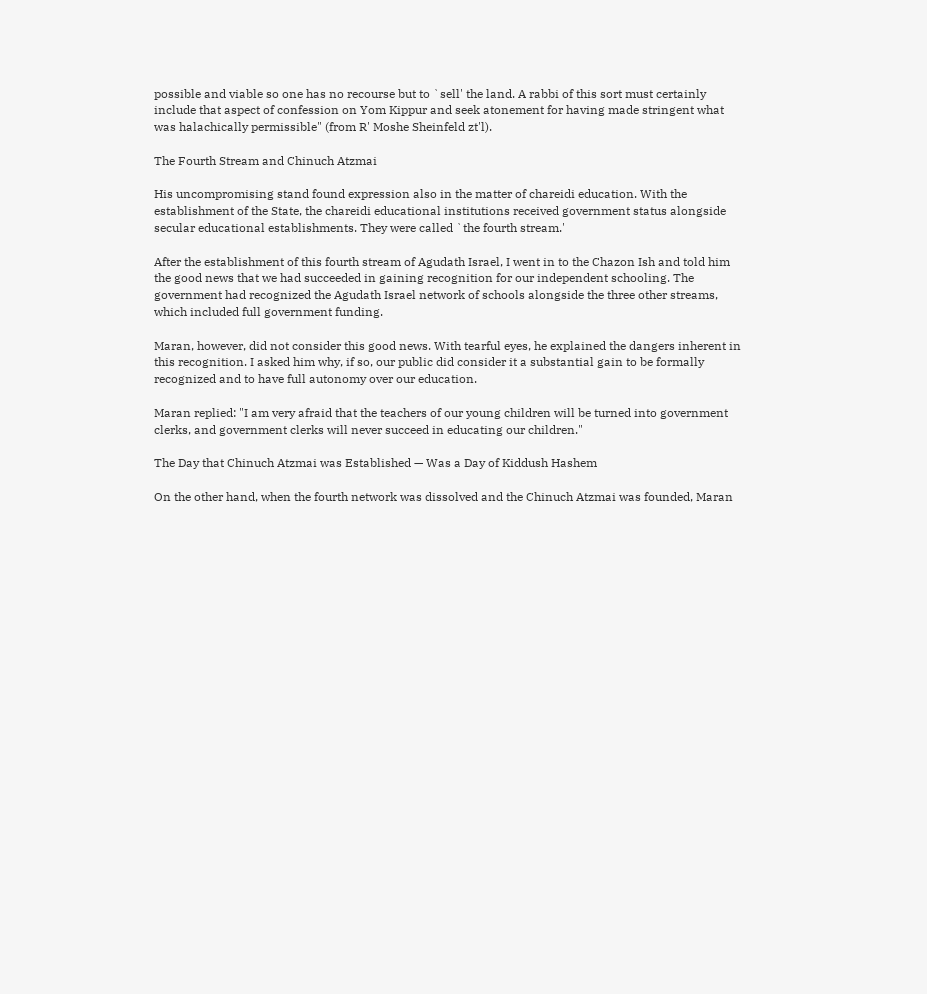possible and viable so one has no recourse but to `sell' the land. A rabbi of this sort must certainly include that aspect of confession on Yom Kippur and seek atonement for having made stringent what was halachically permissible" (from R' Moshe Sheinfeld zt'l).

The Fourth Stream and Chinuch Atzmai

His uncompromising stand found expression also in the matter of chareidi education. With the establishment of the State, the chareidi educational institutions received government status alongside secular educational establishments. They were called `the fourth stream.'

After the establishment of this fourth stream of Agudath Israel, I went in to the Chazon Ish and told him the good news that we had succeeded in gaining recognition for our independent schooling. The government had recognized the Agudath Israel network of schools alongside the three other streams, which included full government funding.

Maran, however, did not consider this good news. With tearful eyes, he explained the dangers inherent in this recognition. I asked him why, if so, our public did consider it a substantial gain to be formally recognized and to have full autonomy over our education.

Maran replied: "I am very afraid that the teachers of our young children will be turned into government clerks, and government clerks will never succeed in educating our children."

The Day that Chinuch Atzmai was Established — Was a Day of Kiddush Hashem

On the other hand, when the fourth network was dissolved and the Chinuch Atzmai was founded, Maran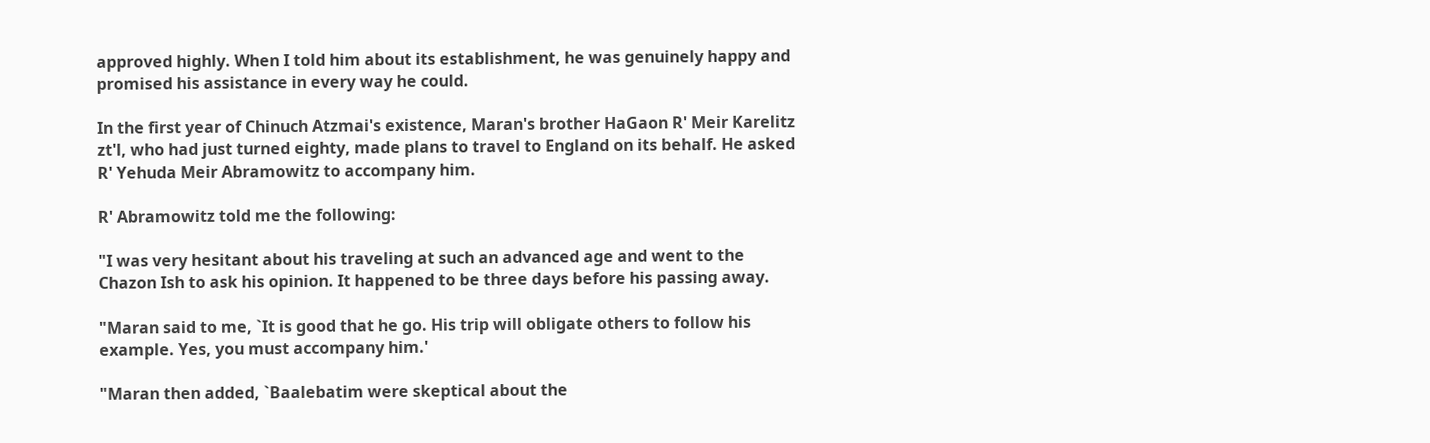approved highly. When I told him about its establishment, he was genuinely happy and promised his assistance in every way he could.

In the first year of Chinuch Atzmai's existence, Maran's brother HaGaon R' Meir Karelitz zt'l, who had just turned eighty, made plans to travel to England on its behalf. He asked R' Yehuda Meir Abramowitz to accompany him.

R' Abramowitz told me the following:

"I was very hesitant about his traveling at such an advanced age and went to the Chazon Ish to ask his opinion. It happened to be three days before his passing away.

"Maran said to me, `It is good that he go. His trip will obligate others to follow his example. Yes, you must accompany him.'

"Maran then added, `Baalebatim were skeptical about the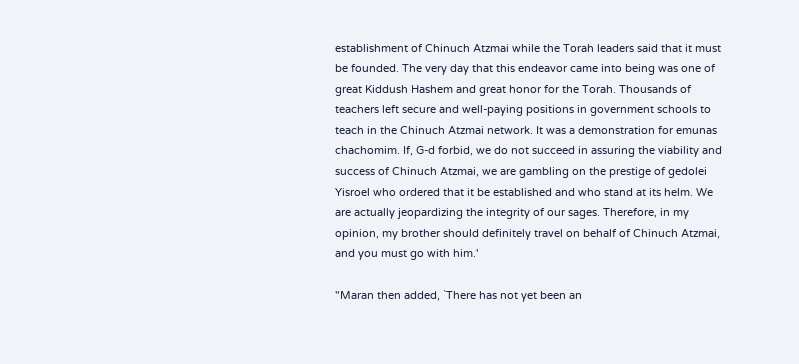establishment of Chinuch Atzmai while the Torah leaders said that it must be founded. The very day that this endeavor came into being was one of great Kiddush Hashem and great honor for the Torah. Thousands of teachers left secure and well-paying positions in government schools to teach in the Chinuch Atzmai network. It was a demonstration for emunas chachomim. If, G-d forbid, we do not succeed in assuring the viability and success of Chinuch Atzmai, we are gambling on the prestige of gedolei Yisroel who ordered that it be established and who stand at its helm. We are actually jeopardizing the integrity of our sages. Therefore, in my opinion, my brother should definitely travel on behalf of Chinuch Atzmai, and you must go with him.'

"Maran then added, `There has not yet been an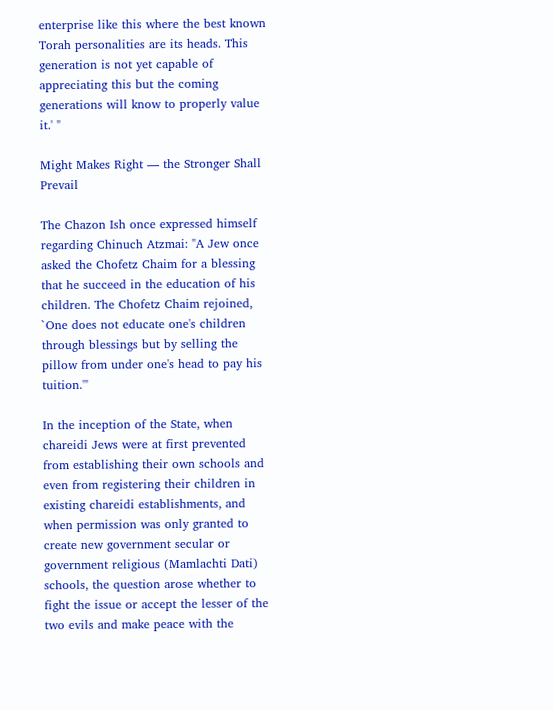enterprise like this where the best known Torah personalities are its heads. This generation is not yet capable of appreciating this but the coming generations will know to properly value it.' "

Might Makes Right — the Stronger Shall Prevail

The Chazon Ish once expressed himself regarding Chinuch Atzmai: "A Jew once asked the Chofetz Chaim for a blessing that he succeed in the education of his children. The Chofetz Chaim rejoined, `One does not educate one's children through blessings but by selling the pillow from under one's head to pay his tuition.'"

In the inception of the State, when chareidi Jews were at first prevented from establishing their own schools and even from registering their children in existing chareidi establishments, and when permission was only granted to create new government secular or government religious (Mamlachti Dati) schools, the question arose whether to fight the issue or accept the lesser of the two evils and make peace with the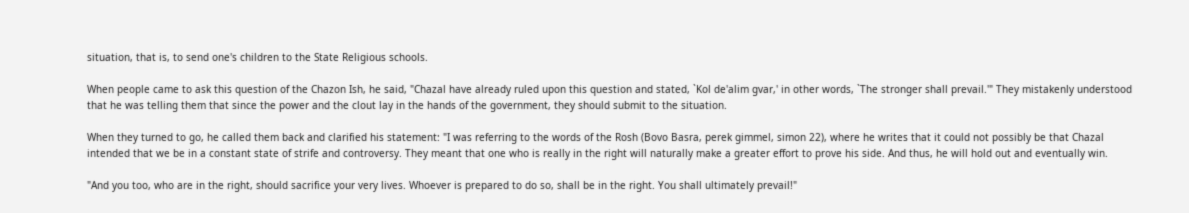situation, that is, to send one's children to the State Religious schools.

When people came to ask this question of the Chazon Ish, he said, "Chazal have already ruled upon this question and stated, `Kol de'alim gvar,' in other words, `The stronger shall prevail.'" They mistakenly understood that he was telling them that since the power and the clout lay in the hands of the government, they should submit to the situation.

When they turned to go, he called them back and clarified his statement: "I was referring to the words of the Rosh (Bovo Basra, perek gimmel, simon 22), where he writes that it could not possibly be that Chazal intended that we be in a constant state of strife and controversy. They meant that one who is really in the right will naturally make a greater effort to prove his side. And thus, he will hold out and eventually win.

"And you too, who are in the right, should sacrifice your very lives. Whoever is prepared to do so, shall be in the right. You shall ultimately prevail!"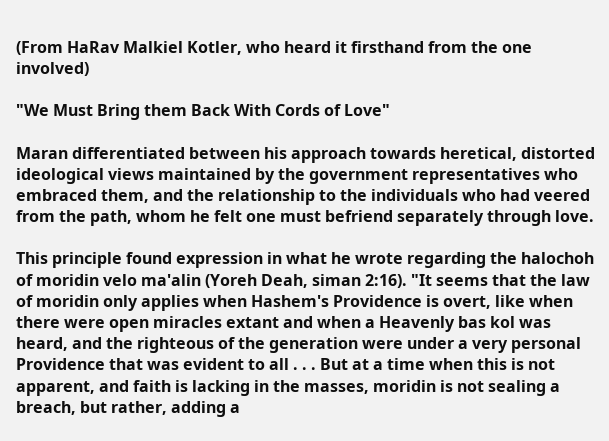(From HaRav Malkiel Kotler, who heard it firsthand from the one involved)

"We Must Bring them Back With Cords of Love"

Maran differentiated between his approach towards heretical, distorted ideological views maintained by the government representatives who embraced them, and the relationship to the individuals who had veered from the path, whom he felt one must befriend separately through love.

This principle found expression in what he wrote regarding the halochoh of moridin velo ma'alin (Yoreh Deah, siman 2:16). "It seems that the law of moridin only applies when Hashem's Providence is overt, like when there were open miracles extant and when a Heavenly bas kol was heard, and the righteous of the generation were under a very personal Providence that was evident to all . . . But at a time when this is not apparent, and faith is lacking in the masses, moridin is not sealing a breach, but rather, adding a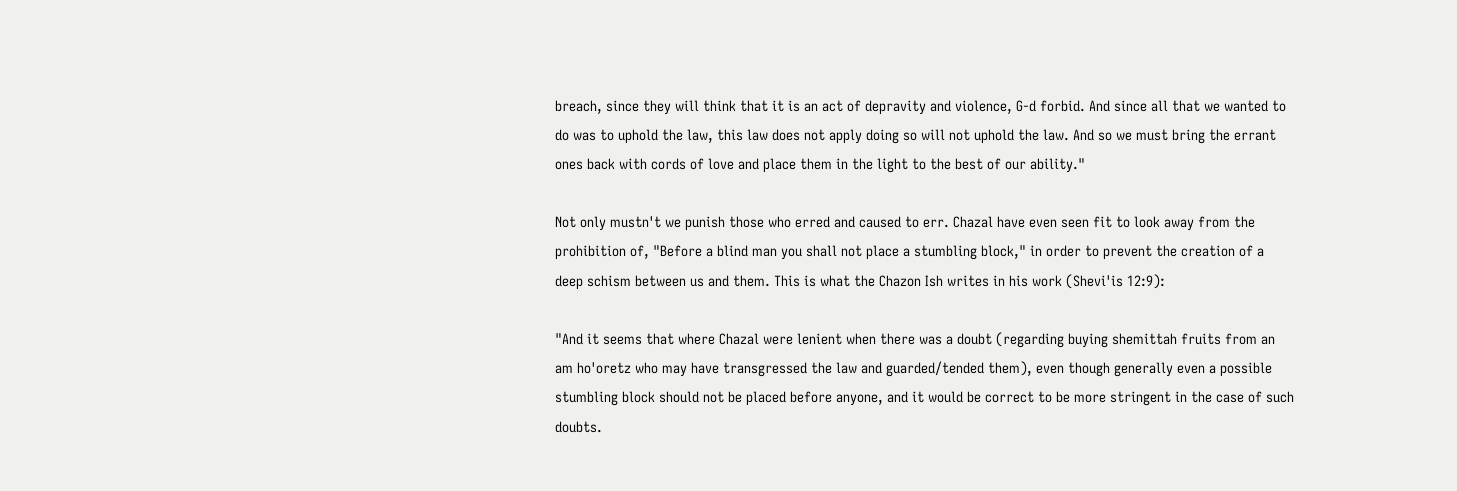breach, since they will think that it is an act of depravity and violence, G-d forbid. And since all that we wanted to do was to uphold the law, this law does not apply doing so will not uphold the law. And so we must bring the errant ones back with cords of love and place them in the light to the best of our ability."

Not only mustn't we punish those who erred and caused to err. Chazal have even seen fit to look away from the prohibition of, "Before a blind man you shall not place a stumbling block," in order to prevent the creation of a deep schism between us and them. This is what the Chazon Ish writes in his work (Shevi'is 12:9):

"And it seems that where Chazal were lenient when there was a doubt (regarding buying shemittah fruits from an am ho'oretz who may have transgressed the law and guarded/tended them), even though generally even a possible stumbling block should not be placed before anyone, and it would be correct to be more stringent in the case of such doubts.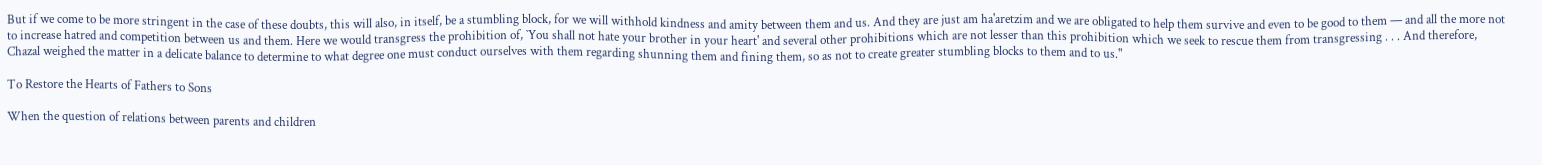But if we come to be more stringent in the case of these doubts, this will also, in itself, be a stumbling block, for we will withhold kindness and amity between them and us. And they are just am ha'aretzim and we are obligated to help them survive and even to be good to them — and all the more not to increase hatred and competition between us and them. Here we would transgress the prohibition of, `You shall not hate your brother in your heart' and several other prohibitions which are not lesser than this prohibition which we seek to rescue them from transgressing . . . And therefore, Chazal weighed the matter in a delicate balance to determine to what degree one must conduct ourselves with them regarding shunning them and fining them, so as not to create greater stumbling blocks to them and to us."

To Restore the Hearts of Fathers to Sons

When the question of relations between parents and children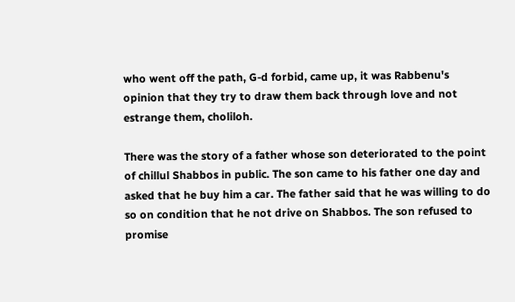who went off the path, G-d forbid, came up, it was Rabbenu's opinion that they try to draw them back through love and not estrange them, choliloh.

There was the story of a father whose son deteriorated to the point of chillul Shabbos in public. The son came to his father one day and asked that he buy him a car. The father said that he was willing to do so on condition that he not drive on Shabbos. The son refused to promise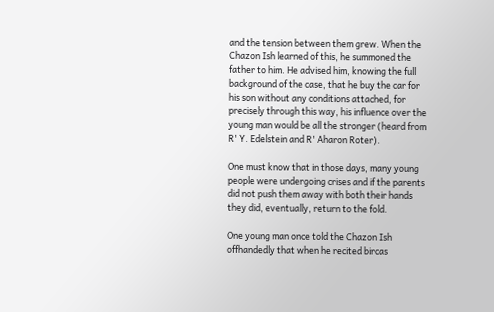and the tension between them grew. When the Chazon Ish learned of this, he summoned the father to him. He advised him, knowing the full background of the case, that he buy the car for his son without any conditions attached, for precisely through this way, his influence over the young man would be all the stronger (heard from R' Y. Edelstein and R' Aharon Roter).

One must know that in those days, many young people were undergoing crises and if the parents did not push them away with both their hands they did, eventually, return to the fold.

One young man once told the Chazon Ish offhandedly that when he recited bircas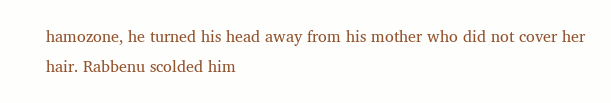hamozone, he turned his head away from his mother who did not cover her hair. Rabbenu scolded him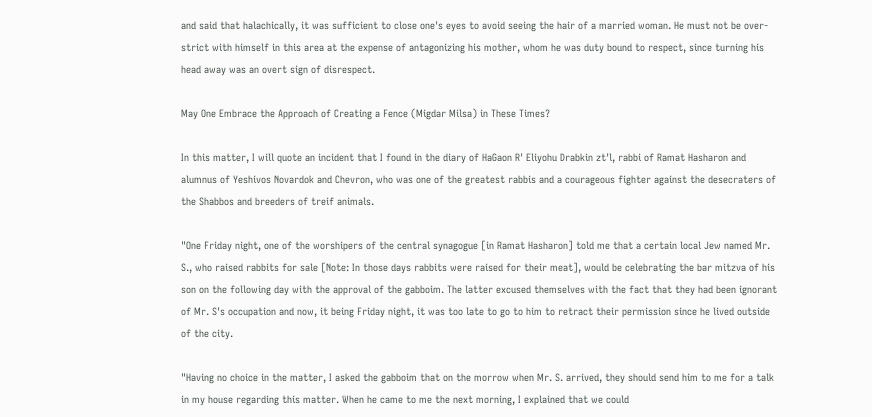and said that halachically, it was sufficient to close one's eyes to avoid seeing the hair of a married woman. He must not be over-strict with himself in this area at the expense of antagonizing his mother, whom he was duty bound to respect, since turning his head away was an overt sign of disrespect.

May One Embrace the Approach of Creating a Fence (Migdar Milsa) in These Times?

In this matter, I will quote an incident that I found in the diary of HaGaon R' Eliyohu Drabkin zt'l, rabbi of Ramat Hasharon and alumnus of Yeshivos Novardok and Chevron, who was one of the greatest rabbis and a courageous fighter against the desecraters of the Shabbos and breeders of treif animals.

"One Friday night, one of the worshipers of the central synagogue [in Ramat Hasharon] told me that a certain local Jew named Mr. S., who raised rabbits for sale [Note: In those days rabbits were raised for their meat], would be celebrating the bar mitzva of his son on the following day with the approval of the gabboim. The latter excused themselves with the fact that they had been ignorant of Mr. S's occupation and now, it being Friday night, it was too late to go to him to retract their permission since he lived outside of the city.

"Having no choice in the matter, I asked the gabboim that on the morrow when Mr. S. arrived, they should send him to me for a talk in my house regarding this matter. When he came to me the next morning, I explained that we could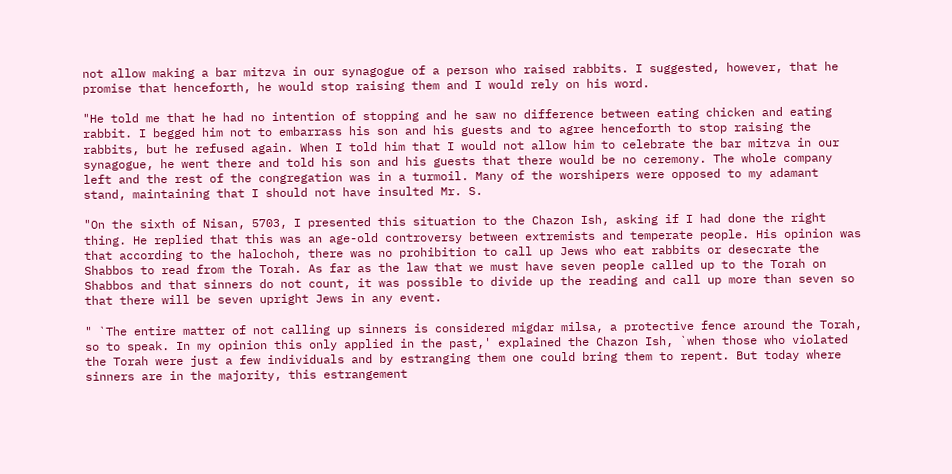not allow making a bar mitzva in our synagogue of a person who raised rabbits. I suggested, however, that he promise that henceforth, he would stop raising them and I would rely on his word.

"He told me that he had no intention of stopping and he saw no difference between eating chicken and eating rabbit. I begged him not to embarrass his son and his guests and to agree henceforth to stop raising the rabbits, but he refused again. When I told him that I would not allow him to celebrate the bar mitzva in our synagogue, he went there and told his son and his guests that there would be no ceremony. The whole company left and the rest of the congregation was in a turmoil. Many of the worshipers were opposed to my adamant stand, maintaining that I should not have insulted Mr. S.

"On the sixth of Nisan, 5703, I presented this situation to the Chazon Ish, asking if I had done the right thing. He replied that this was an age-old controversy between extremists and temperate people. His opinion was that according to the halochoh, there was no prohibition to call up Jews who eat rabbits or desecrate the Shabbos to read from the Torah. As far as the law that we must have seven people called up to the Torah on Shabbos and that sinners do not count, it was possible to divide up the reading and call up more than seven so that there will be seven upright Jews in any event.

" `The entire matter of not calling up sinners is considered migdar milsa, a protective fence around the Torah, so to speak. In my opinion this only applied in the past,' explained the Chazon Ish, `when those who violated the Torah were just a few individuals and by estranging them one could bring them to repent. But today where sinners are in the majority, this estrangement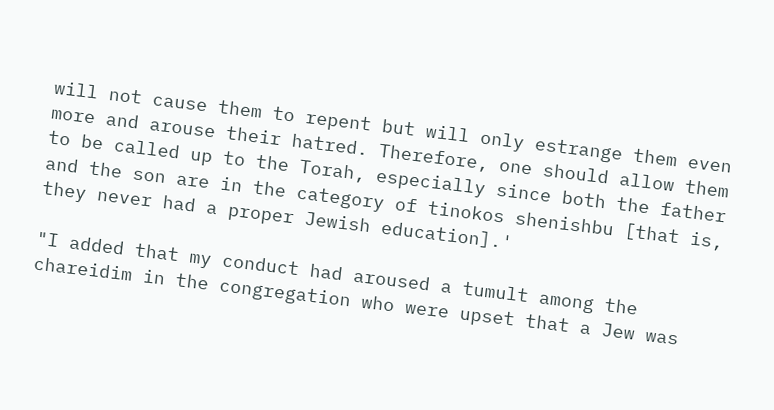will not cause them to repent but will only estrange them even more and arouse their hatred. Therefore, one should allow them to be called up to the Torah, especially since both the father and the son are in the category of tinokos shenishbu [that is, they never had a proper Jewish education].'

"I added that my conduct had aroused a tumult among the chareidim in the congregation who were upset that a Jew was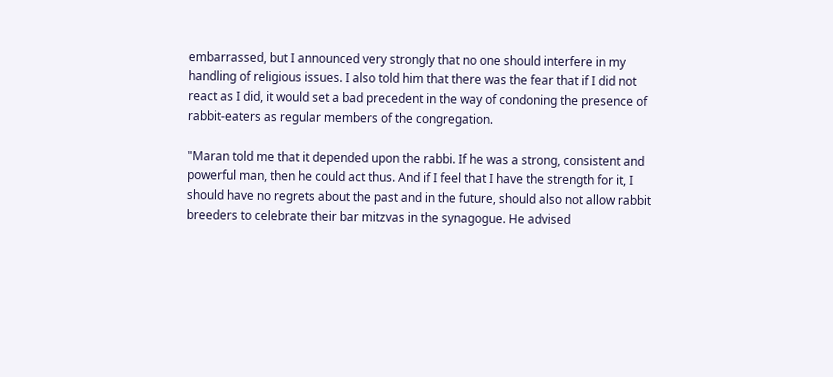embarrassed, but I announced very strongly that no one should interfere in my handling of religious issues. I also told him that there was the fear that if I did not react as I did, it would set a bad precedent in the way of condoning the presence of rabbit-eaters as regular members of the congregation.

"Maran told me that it depended upon the rabbi. If he was a strong, consistent and powerful man, then he could act thus. And if I feel that I have the strength for it, I should have no regrets about the past and in the future, should also not allow rabbit breeders to celebrate their bar mitzvas in the synagogue. He advised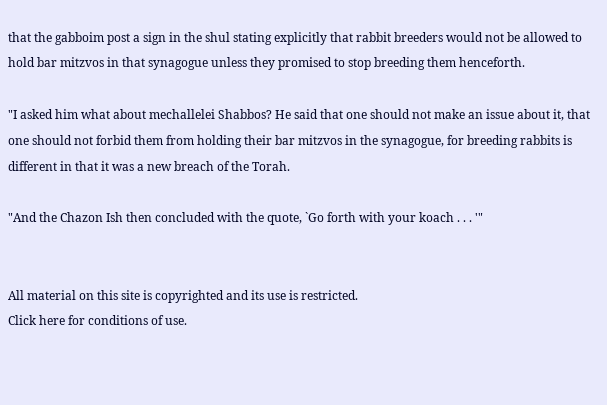that the gabboim post a sign in the shul stating explicitly that rabbit breeders would not be allowed to hold bar mitzvos in that synagogue unless they promised to stop breeding them henceforth.

"I asked him what about mechallelei Shabbos? He said that one should not make an issue about it, that one should not forbid them from holding their bar mitzvos in the synagogue, for breeding rabbits is different in that it was a new breach of the Torah.

"And the Chazon Ish then concluded with the quote, `Go forth with your koach . . . '"


All material on this site is copyrighted and its use is restricted.
Click here for conditions of use.